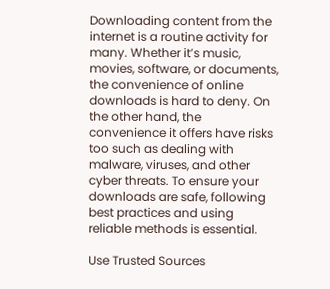Downloading content from the internet is a routine activity for many. Whether it’s music, movies, software, or documents, the convenience of online downloads is hard to deny. On the other hand, the convenience it offers have risks too such as dealing with malware, viruses, and other cyber threats. To ensure your downloads are safe, following best practices and using reliable methods is essential.

Use Trusted Sources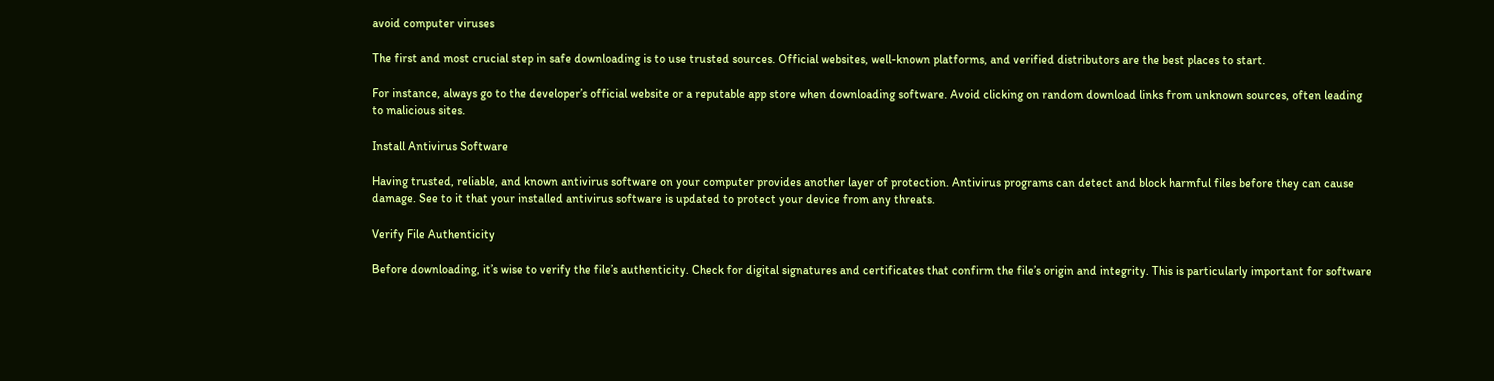avoid computer viruses

The first and most crucial step in safe downloading is to use trusted sources. Official websites, well-known platforms, and verified distributors are the best places to start.

For instance, always go to the developer’s official website or a reputable app store when downloading software. Avoid clicking on random download links from unknown sources, often leading to malicious sites.

Install Antivirus Software

Having trusted, reliable, and known antivirus software on your computer provides another layer of protection. Antivirus programs can detect and block harmful files before they can cause damage. See to it that your installed antivirus software is updated to protect your device from any threats.

Verify File Authenticity

Before downloading, it’s wise to verify the file’s authenticity. Check for digital signatures and certificates that confirm the file’s origin and integrity. This is particularly important for software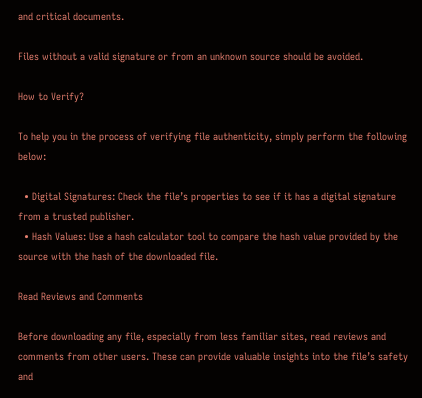and critical documents.

Files without a valid signature or from an unknown source should be avoided.

How to Verify?

To help you in the process of verifying file authenticity, simply perform the following below:

  • Digital Signatures: Check the file’s properties to see if it has a digital signature from a trusted publisher.
  • Hash Values: Use a hash calculator tool to compare the hash value provided by the source with the hash of the downloaded file.

Read Reviews and Comments

Before downloading any file, especially from less familiar sites, read reviews and comments from other users. These can provide valuable insights into the file’s safety and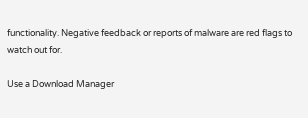functionality. Negative feedback or reports of malware are red flags to watch out for.

Use a Download Manager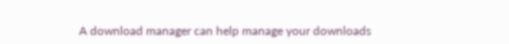A download manager can help manage your downloads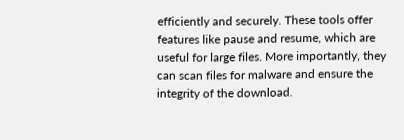efficiently and securely. These tools offer features like pause and resume, which are useful for large files. More importantly, they can scan files for malware and ensure the integrity of the download.